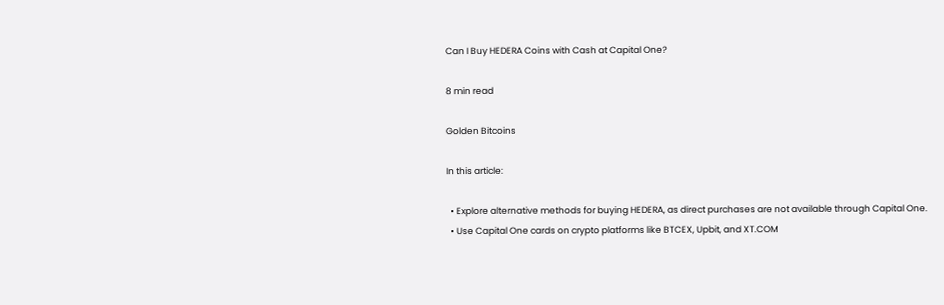Can I Buy HEDERA Coins with Cash at Capital One?

8 min read

Golden Bitcoins

In this article:

  • Explore alternative methods for buying HEDERA, as direct purchases are not available through Capital One.
  • Use Capital One cards on crypto platforms like BTCEX, Upbit, and XT.COM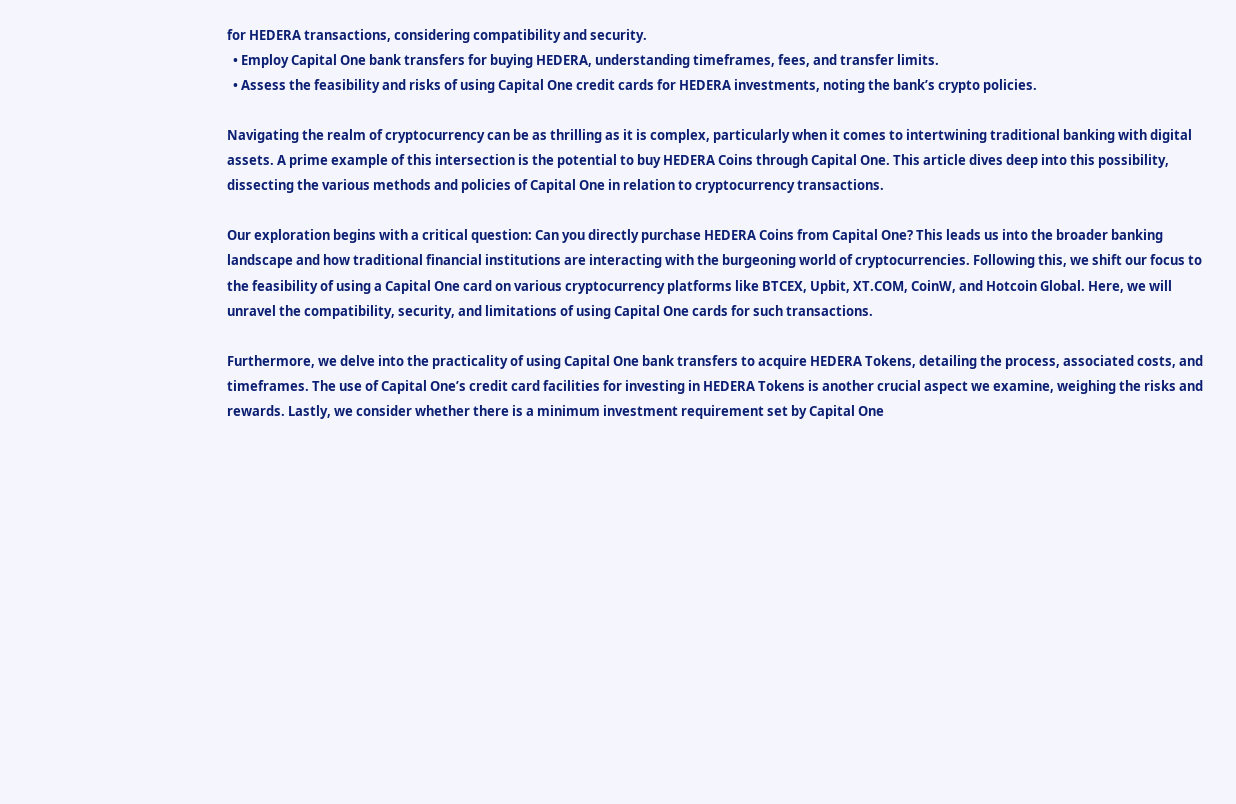for HEDERA transactions, considering compatibility and security.
  • Employ Capital One bank transfers for buying HEDERA, understanding timeframes, fees, and transfer limits.
  • Assess the feasibility and risks of using Capital One credit cards for HEDERA investments, noting the bank’s crypto policies.

Navigating the realm of cryptocurrency can be as thrilling as it is complex, particularly when it comes to intertwining traditional banking with digital assets. A prime example of this intersection is the potential to buy HEDERA Coins through Capital One. This article dives deep into this possibility, dissecting the various methods and policies of Capital One in relation to cryptocurrency transactions.

Our exploration begins with a critical question: Can you directly purchase HEDERA Coins from Capital One? This leads us into the broader banking landscape and how traditional financial institutions are interacting with the burgeoning world of cryptocurrencies. Following this, we shift our focus to the feasibility of using a Capital One card on various cryptocurrency platforms like BTCEX, Upbit, XT.COM, CoinW, and Hotcoin Global. Here, we will unravel the compatibility, security, and limitations of using Capital One cards for such transactions.

Furthermore, we delve into the practicality of using Capital One bank transfers to acquire HEDERA Tokens, detailing the process, associated costs, and timeframes. The use of Capital One’s credit card facilities for investing in HEDERA Tokens is another crucial aspect we examine, weighing the risks and rewards. Lastly, we consider whether there is a minimum investment requirement set by Capital One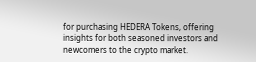for purchasing HEDERA Tokens, offering insights for both seasoned investors and newcomers to the crypto market.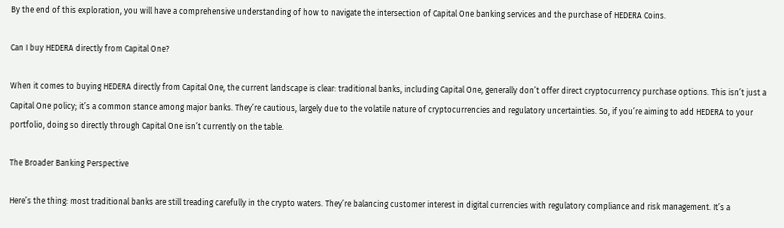By the end of this exploration, you will have a comprehensive understanding of how to navigate the intersection of Capital One banking services and the purchase of HEDERA Coins.

Can I buy HEDERA directly from Capital One?

When it comes to buying HEDERA directly from Capital One, the current landscape is clear: traditional banks, including Capital One, generally don’t offer direct cryptocurrency purchase options. This isn’t just a Capital One policy; it’s a common stance among major banks. They’re cautious, largely due to the volatile nature of cryptocurrencies and regulatory uncertainties. So, if you’re aiming to add HEDERA to your portfolio, doing so directly through Capital One isn’t currently on the table.

The Broader Banking Perspective

Here’s the thing: most traditional banks are still treading carefully in the crypto waters. They’re balancing customer interest in digital currencies with regulatory compliance and risk management. It’s a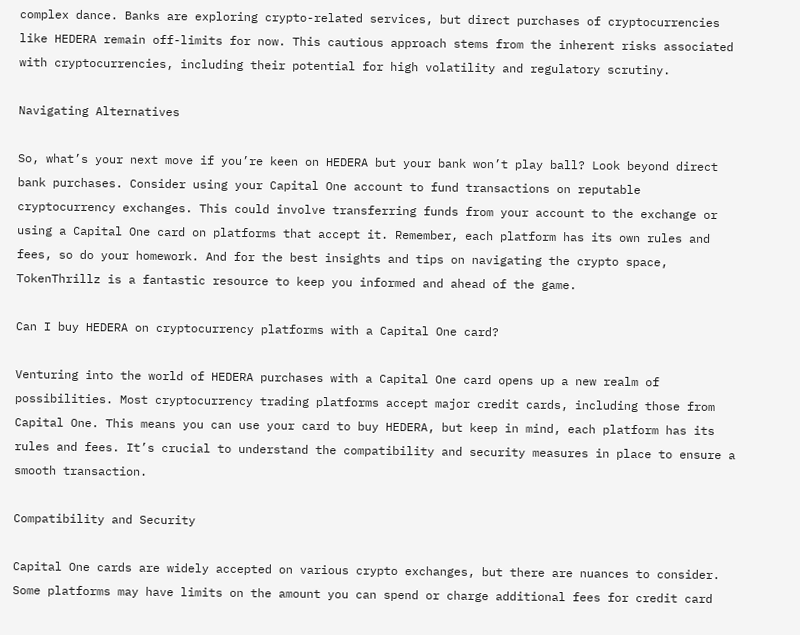complex dance. Banks are exploring crypto-related services, but direct purchases of cryptocurrencies like HEDERA remain off-limits for now. This cautious approach stems from the inherent risks associated with cryptocurrencies, including their potential for high volatility and regulatory scrutiny.

Navigating Alternatives

So, what’s your next move if you’re keen on HEDERA but your bank won’t play ball? Look beyond direct bank purchases. Consider using your Capital One account to fund transactions on reputable cryptocurrency exchanges. This could involve transferring funds from your account to the exchange or using a Capital One card on platforms that accept it. Remember, each platform has its own rules and fees, so do your homework. And for the best insights and tips on navigating the crypto space, TokenThrillz is a fantastic resource to keep you informed and ahead of the game.

Can I buy HEDERA on cryptocurrency platforms with a Capital One card?

Venturing into the world of HEDERA purchases with a Capital One card opens up a new realm of possibilities. Most cryptocurrency trading platforms accept major credit cards, including those from Capital One. This means you can use your card to buy HEDERA, but keep in mind, each platform has its rules and fees. It’s crucial to understand the compatibility and security measures in place to ensure a smooth transaction.

Compatibility and Security

Capital One cards are widely accepted on various crypto exchanges, but there are nuances to consider. Some platforms may have limits on the amount you can spend or charge additional fees for credit card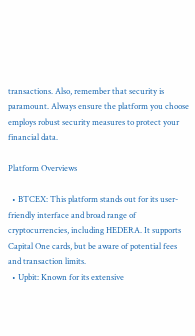transactions. Also, remember that security is paramount. Always ensure the platform you choose employs robust security measures to protect your financial data.

Platform Overviews

  • BTCEX: This platform stands out for its user-friendly interface and broad range of cryptocurrencies, including HEDERA. It supports Capital One cards, but be aware of potential fees and transaction limits.
  • Upbit: Known for its extensive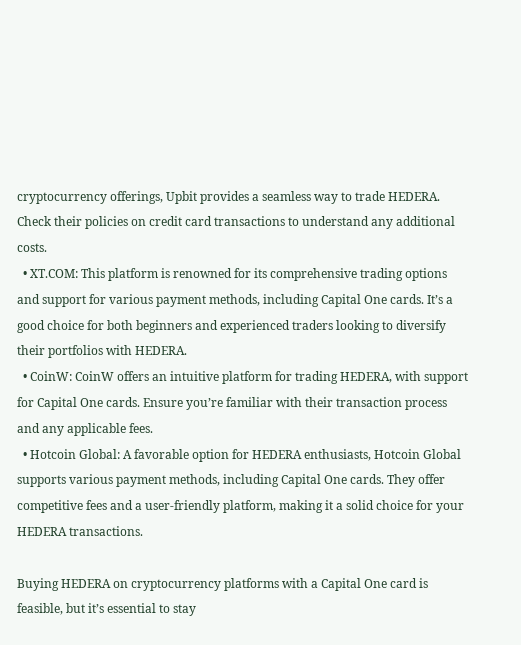cryptocurrency offerings, Upbit provides a seamless way to trade HEDERA. Check their policies on credit card transactions to understand any additional costs.
  • XT.COM: This platform is renowned for its comprehensive trading options and support for various payment methods, including Capital One cards. It’s a good choice for both beginners and experienced traders looking to diversify their portfolios with HEDERA.
  • CoinW: CoinW offers an intuitive platform for trading HEDERA, with support for Capital One cards. Ensure you’re familiar with their transaction process and any applicable fees.
  • Hotcoin Global: A favorable option for HEDERA enthusiasts, Hotcoin Global supports various payment methods, including Capital One cards. They offer competitive fees and a user-friendly platform, making it a solid choice for your HEDERA transactions.

Buying HEDERA on cryptocurrency platforms with a Capital One card is feasible, but it’s essential to stay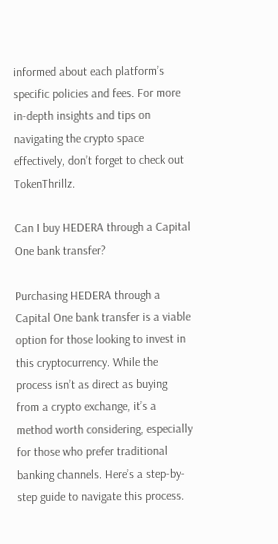informed about each platform’s specific policies and fees. For more in-depth insights and tips on navigating the crypto space effectively, don’t forget to check out TokenThrillz.

Can I buy HEDERA through a Capital One bank transfer?

Purchasing HEDERA through a Capital One bank transfer is a viable option for those looking to invest in this cryptocurrency. While the process isn’t as direct as buying from a crypto exchange, it’s a method worth considering, especially for those who prefer traditional banking channels. Here’s a step-by-step guide to navigate this process.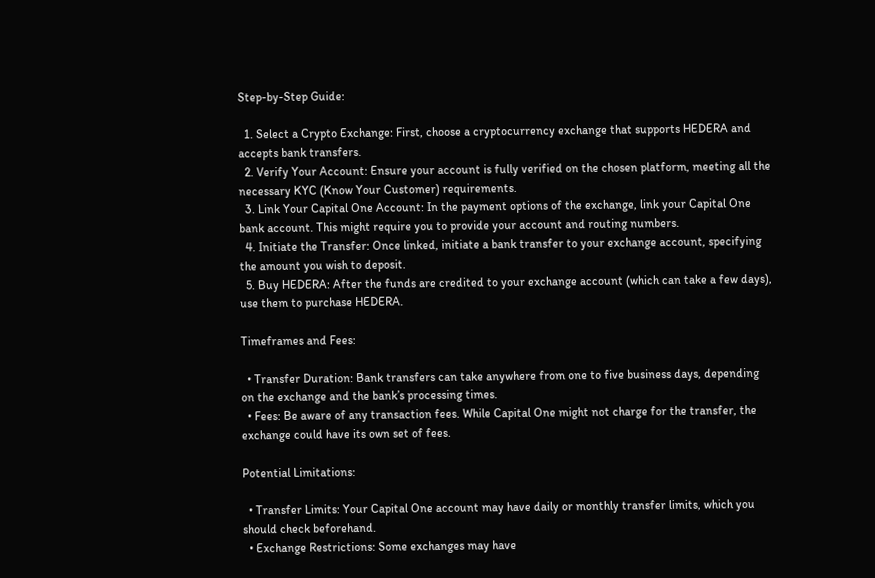Step-by-Step Guide:

  1. Select a Crypto Exchange: First, choose a cryptocurrency exchange that supports HEDERA and accepts bank transfers.
  2. Verify Your Account: Ensure your account is fully verified on the chosen platform, meeting all the necessary KYC (Know Your Customer) requirements.
  3. Link Your Capital One Account: In the payment options of the exchange, link your Capital One bank account. This might require you to provide your account and routing numbers.
  4. Initiate the Transfer: Once linked, initiate a bank transfer to your exchange account, specifying the amount you wish to deposit.
  5. Buy HEDERA: After the funds are credited to your exchange account (which can take a few days), use them to purchase HEDERA.

Timeframes and Fees:

  • Transfer Duration: Bank transfers can take anywhere from one to five business days, depending on the exchange and the bank’s processing times.
  • Fees: Be aware of any transaction fees. While Capital One might not charge for the transfer, the exchange could have its own set of fees.

Potential Limitations:

  • Transfer Limits: Your Capital One account may have daily or monthly transfer limits, which you should check beforehand.
  • Exchange Restrictions: Some exchanges may have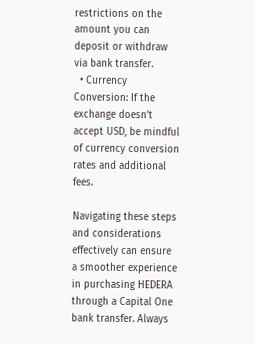restrictions on the amount you can deposit or withdraw via bank transfer.
  • Currency Conversion: If the exchange doesn’t accept USD, be mindful of currency conversion rates and additional fees.

Navigating these steps and considerations effectively can ensure a smoother experience in purchasing HEDERA through a Capital One bank transfer. Always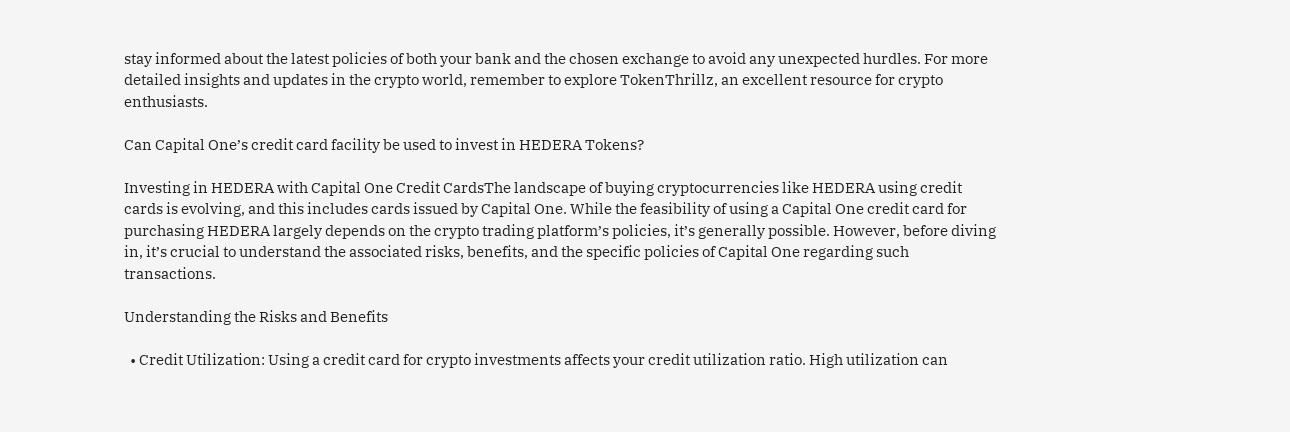stay informed about the latest policies of both your bank and the chosen exchange to avoid any unexpected hurdles. For more detailed insights and updates in the crypto world, remember to explore TokenThrillz, an excellent resource for crypto enthusiasts.

Can Capital One’s credit card facility be used to invest in HEDERA Tokens?

Investing in HEDERA with Capital One Credit CardsThe landscape of buying cryptocurrencies like HEDERA using credit cards is evolving, and this includes cards issued by Capital One. While the feasibility of using a Capital One credit card for purchasing HEDERA largely depends on the crypto trading platform’s policies, it’s generally possible. However, before diving in, it’s crucial to understand the associated risks, benefits, and the specific policies of Capital One regarding such transactions.

Understanding the Risks and Benefits

  • Credit Utilization: Using a credit card for crypto investments affects your credit utilization ratio. High utilization can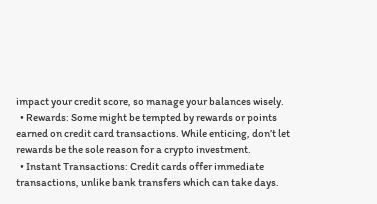impact your credit score, so manage your balances wisely.
  • Rewards: Some might be tempted by rewards or points earned on credit card transactions. While enticing, don’t let rewards be the sole reason for a crypto investment.
  • Instant Transactions: Credit cards offer immediate transactions, unlike bank transfers which can take days.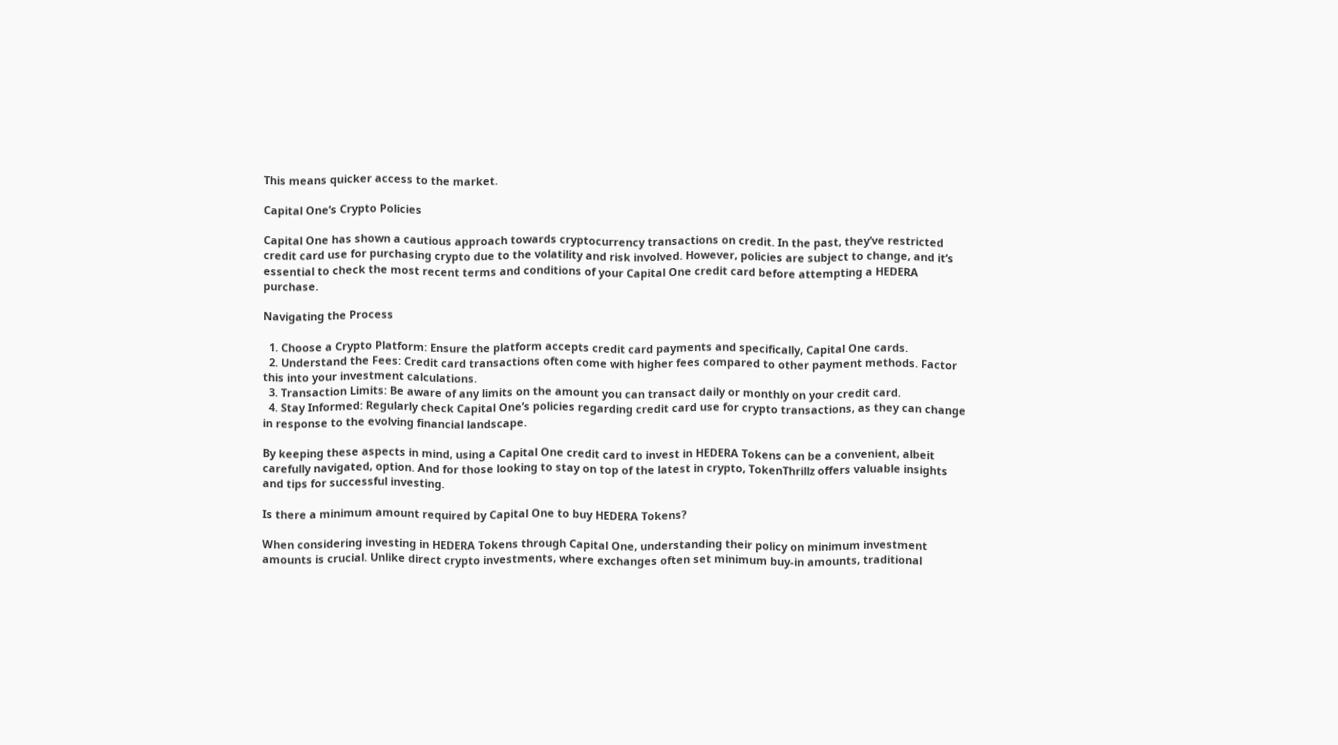This means quicker access to the market.

Capital One’s Crypto Policies

Capital One has shown a cautious approach towards cryptocurrency transactions on credit. In the past, they’ve restricted credit card use for purchasing crypto due to the volatility and risk involved. However, policies are subject to change, and it’s essential to check the most recent terms and conditions of your Capital One credit card before attempting a HEDERA purchase.

Navigating the Process

  1. Choose a Crypto Platform: Ensure the platform accepts credit card payments and specifically, Capital One cards.
  2. Understand the Fees: Credit card transactions often come with higher fees compared to other payment methods. Factor this into your investment calculations.
  3. Transaction Limits: Be aware of any limits on the amount you can transact daily or monthly on your credit card.
  4. Stay Informed: Regularly check Capital One’s policies regarding credit card use for crypto transactions, as they can change in response to the evolving financial landscape.

By keeping these aspects in mind, using a Capital One credit card to invest in HEDERA Tokens can be a convenient, albeit carefully navigated, option. And for those looking to stay on top of the latest in crypto, TokenThrillz offers valuable insights and tips for successful investing.

Is there a minimum amount required by Capital One to buy HEDERA Tokens?

When considering investing in HEDERA Tokens through Capital One, understanding their policy on minimum investment amounts is crucial. Unlike direct crypto investments, where exchanges often set minimum buy-in amounts, traditional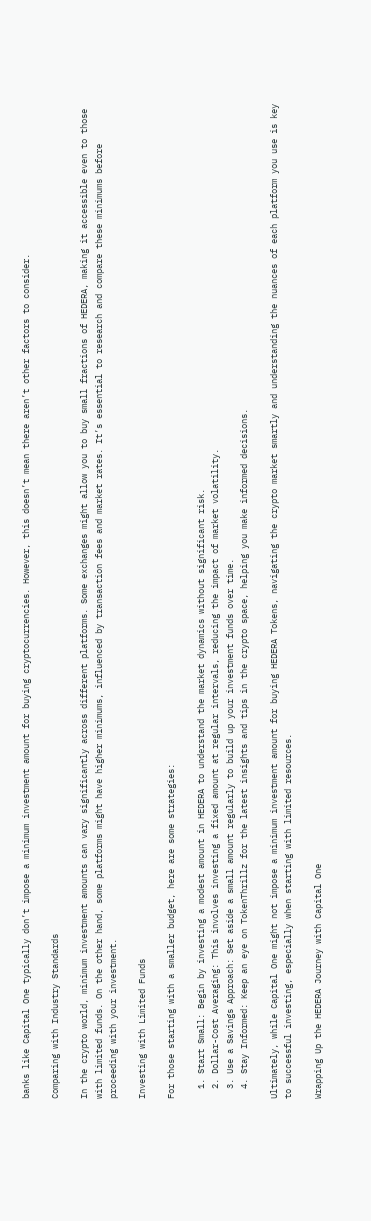banks like Capital One typically don’t impose a minimum investment amount for buying cryptocurrencies. However, this doesn’t mean there aren’t other factors to consider.

Comparing with Industry Standards

In the crypto world, minimum investment amounts can vary significantly across different platforms. Some exchanges might allow you to buy small fractions of HEDERA, making it accessible even to those with limited funds. On the other hand, some platforms might have higher minimums, influenced by transaction fees and market rates. It’s essential to research and compare these minimums before proceeding with your investment.

Investing with Limited Funds

For those starting with a smaller budget, here are some strategies:

  1. Start Small: Begin by investing a modest amount in HEDERA to understand the market dynamics without significant risk.
  2. Dollar-Cost Averaging: This involves investing a fixed amount at regular intervals, reducing the impact of market volatility.
  3. Use a Savings Approach: Set aside a small amount regularly to build up your investment funds over time.
  4. Stay Informed: Keep an eye on TokenThrillz for the latest insights and tips in the crypto space, helping you make informed decisions.

Ultimately, while Capital One might not impose a minimum investment amount for buying HEDERA Tokens, navigating the crypto market smartly and understanding the nuances of each platform you use is key to successful investing, especially when starting with limited resources.

Wrapping Up the HEDERA Journey with Capital One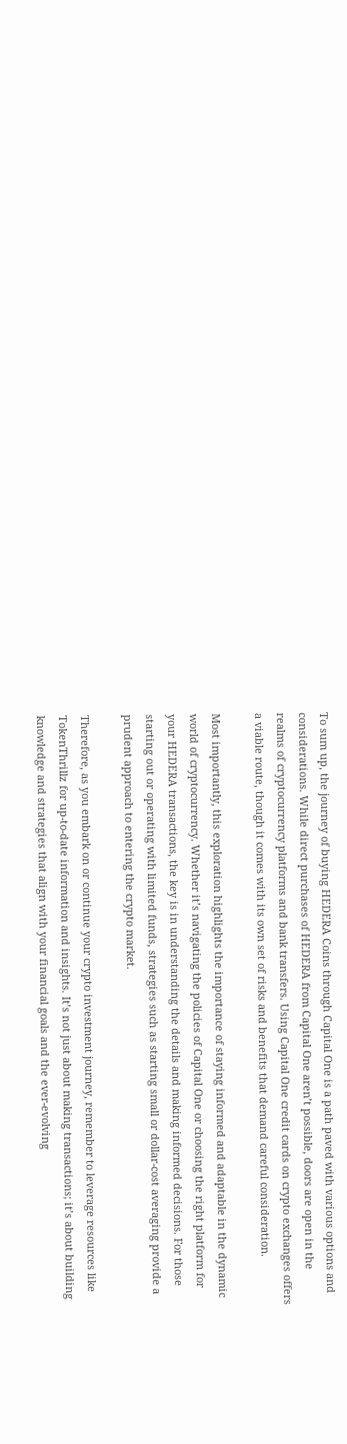To sum up, the journey of buying HEDERA Coins through Capital One is a path paved with various options and considerations. While direct purchases of HEDERA from Capital One aren’t possible, doors are open in the realms of cryptocurrency platforms and bank transfers. Using Capital One credit cards on crypto exchanges offers a viable route, though it comes with its own set of risks and benefits that demand careful consideration.

Most importantly, this exploration highlights the importance of staying informed and adaptable in the dynamic world of cryptocurrency. Whether it’s navigating the policies of Capital One or choosing the right platform for your HEDERA transactions, the key is in understanding the details and making informed decisions. For those starting out or operating with limited funds, strategies such as starting small or dollar-cost averaging provide a prudent approach to entering the crypto market.

Therefore, as you embark on or continue your crypto investment journey, remember to leverage resources like TokenThrillz for up-to-date information and insights. It’s not just about making transactions; it’s about building knowledge and strategies that align with your financial goals and the ever-evolving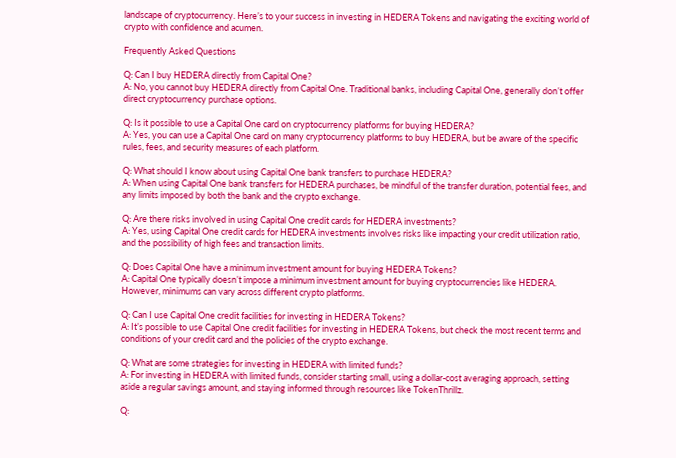landscape of cryptocurrency. Here’s to your success in investing in HEDERA Tokens and navigating the exciting world of crypto with confidence and acumen.

Frequently Asked Questions

Q: Can I buy HEDERA directly from Capital One?
A: No, you cannot buy HEDERA directly from Capital One. Traditional banks, including Capital One, generally don’t offer direct cryptocurrency purchase options.

Q: Is it possible to use a Capital One card on cryptocurrency platforms for buying HEDERA?
A: Yes, you can use a Capital One card on many cryptocurrency platforms to buy HEDERA, but be aware of the specific rules, fees, and security measures of each platform.

Q: What should I know about using Capital One bank transfers to purchase HEDERA?
A: When using Capital One bank transfers for HEDERA purchases, be mindful of the transfer duration, potential fees, and any limits imposed by both the bank and the crypto exchange.

Q: Are there risks involved in using Capital One credit cards for HEDERA investments?
A: Yes, using Capital One credit cards for HEDERA investments involves risks like impacting your credit utilization ratio, and the possibility of high fees and transaction limits.

Q: Does Capital One have a minimum investment amount for buying HEDERA Tokens?
A: Capital One typically doesn’t impose a minimum investment amount for buying cryptocurrencies like HEDERA. However, minimums can vary across different crypto platforms.

Q: Can I use Capital One credit facilities for investing in HEDERA Tokens?
A: It’s possible to use Capital One credit facilities for investing in HEDERA Tokens, but check the most recent terms and conditions of your credit card and the policies of the crypto exchange.

Q: What are some strategies for investing in HEDERA with limited funds?
A: For investing in HEDERA with limited funds, consider starting small, using a dollar-cost averaging approach, setting aside a regular savings amount, and staying informed through resources like TokenThrillz.

Q: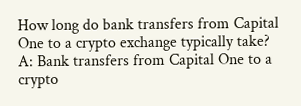How long do bank transfers from Capital One to a crypto exchange typically take?
A: Bank transfers from Capital One to a crypto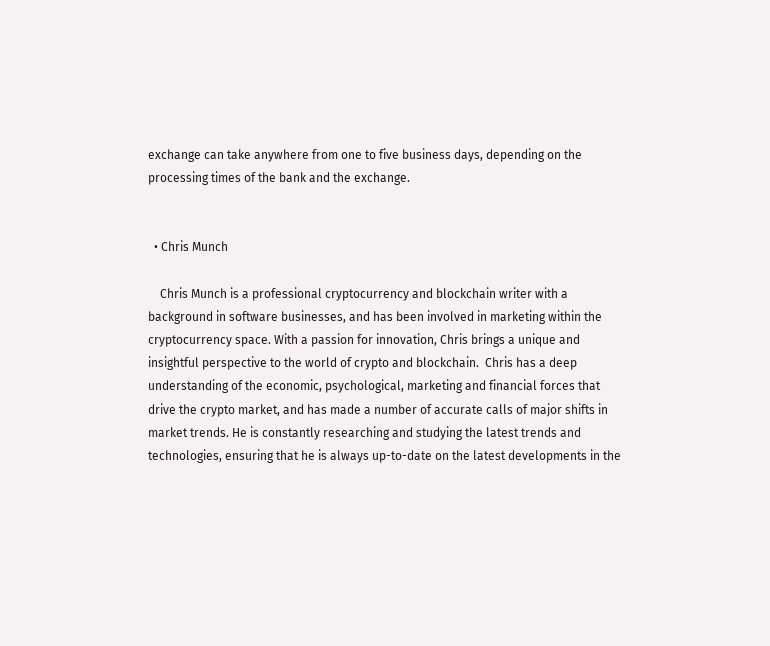exchange can take anywhere from one to five business days, depending on the processing times of the bank and the exchange.


  • Chris Munch

    Chris Munch is a professional cryptocurrency and blockchain writer with a background in software businesses, and has been involved in marketing within the cryptocurrency space. With a passion for innovation, Chris brings a unique and insightful perspective to the world of crypto and blockchain.  Chris has a deep understanding of the economic, psychological, marketing and financial forces that drive the crypto market, and has made a number of accurate calls of major shifts in market trends. He is constantly researching and studying the latest trends and technologies, ensuring that he is always up-to-date on the latest developments in the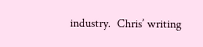industry.  Chris’ writing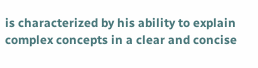is characterized by his ability to explain complex concepts in a clear and concise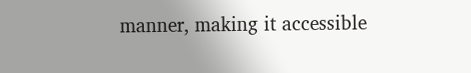manner, making it accessible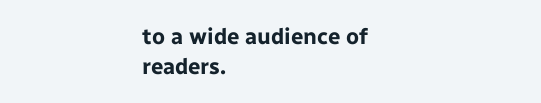to a wide audience of readers.